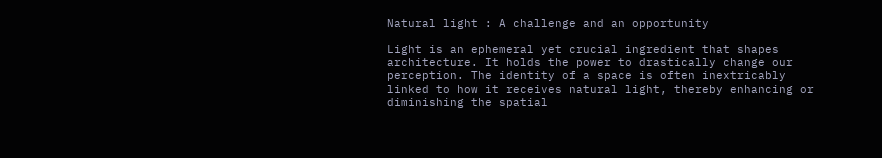Natural light : A challenge and an opportunity

Light is an ephemeral yet crucial ingredient that shapes architecture. It holds the power to drastically change our perception. The identity of a space is often inextricably linked to how it receives natural light, thereby enhancing or diminishing the spatial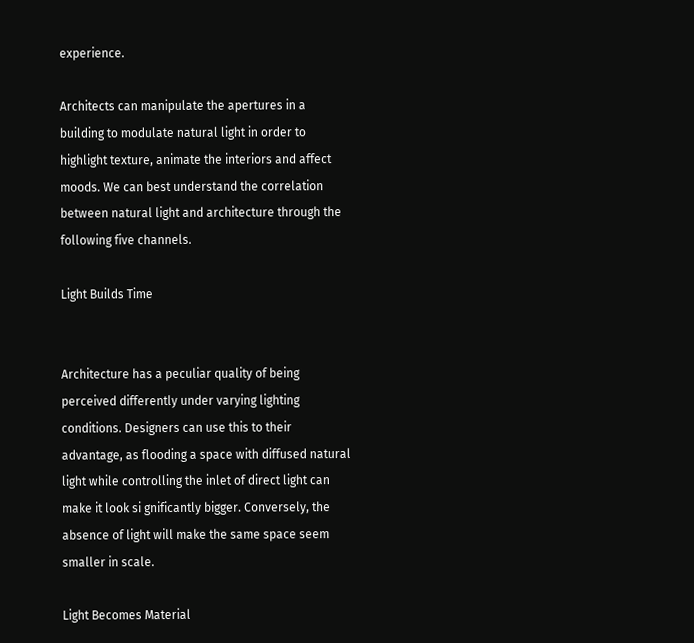experience.

Architects can manipulate the apertures in a building to modulate natural light in order to highlight texture, animate the interiors and affect moods. We can best understand the correlation between natural light and architecture through the following five channels.

Light Builds Time


Architecture has a peculiar quality of being perceived differently under varying lighting conditions. Designers can use this to their advantage, as flooding a space with diffused natural light while controlling the inlet of direct light can make it look si gnificantly bigger. Conversely, the absence of light will make the same space seem smaller in scale.

Light Becomes Material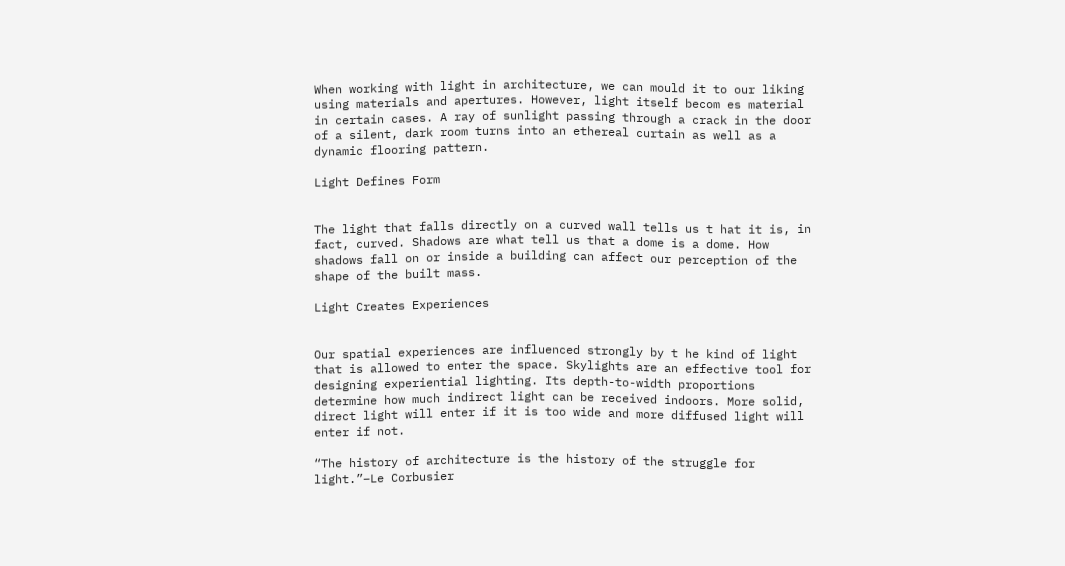When working with light in architecture, we can mould it to our liking using materials and apertures. However, light itself becom es material in certain cases. A ray of sunlight passing through a crack in the door of a silent, dark room turns into an ethereal curtain as well as a dynamic flooring pattern.

Light Defines Form


The light that falls directly on a curved wall tells us t hat it is, in fact, curved. Shadows are what tell us that a dome is a dome. How shadows fall on or inside a building can affect our perception of the shape of the built mass.

Light Creates Experiences


Our spatial experiences are influenced strongly by t he kind of light that is allowed to enter the space. Skylights are an effective tool for designing experiential lighting. Its depth-to-width proportions determine how much indirect light can be received indoors. More solid, direct light will enter if it is too wide and more diffused light will enter if not.

“The history of architecture is the history of the struggle for light.”–Le Corbusier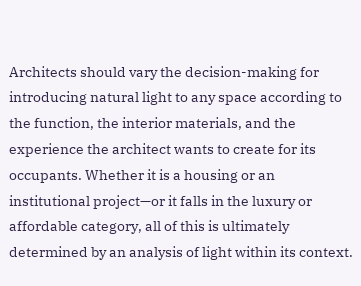Architects should vary the decision-making for introducing natural light to any space according to the function, the interior materials, and the experience the architect wants to create for its occupants. Whether it is a housing or an institutional project—or it falls in the luxury or affordable category, all of this is ultimately determined by an analysis of light within its context.